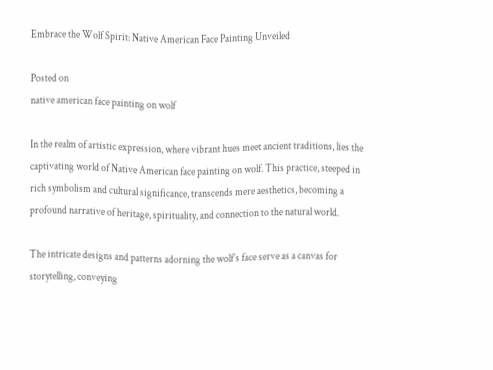Embrace the Wolf Spirit: Native American Face Painting Unveiled

Posted on
native american face painting on wolf

In the realm of artistic expression, where vibrant hues meet ancient traditions, lies the captivating world of Native American face painting on wolf. This practice, steeped in rich symbolism and cultural significance, transcends mere aesthetics, becoming a profound narrative of heritage, spirituality, and connection to the natural world.

The intricate designs and patterns adorning the wolf’s face serve as a canvas for storytelling, conveying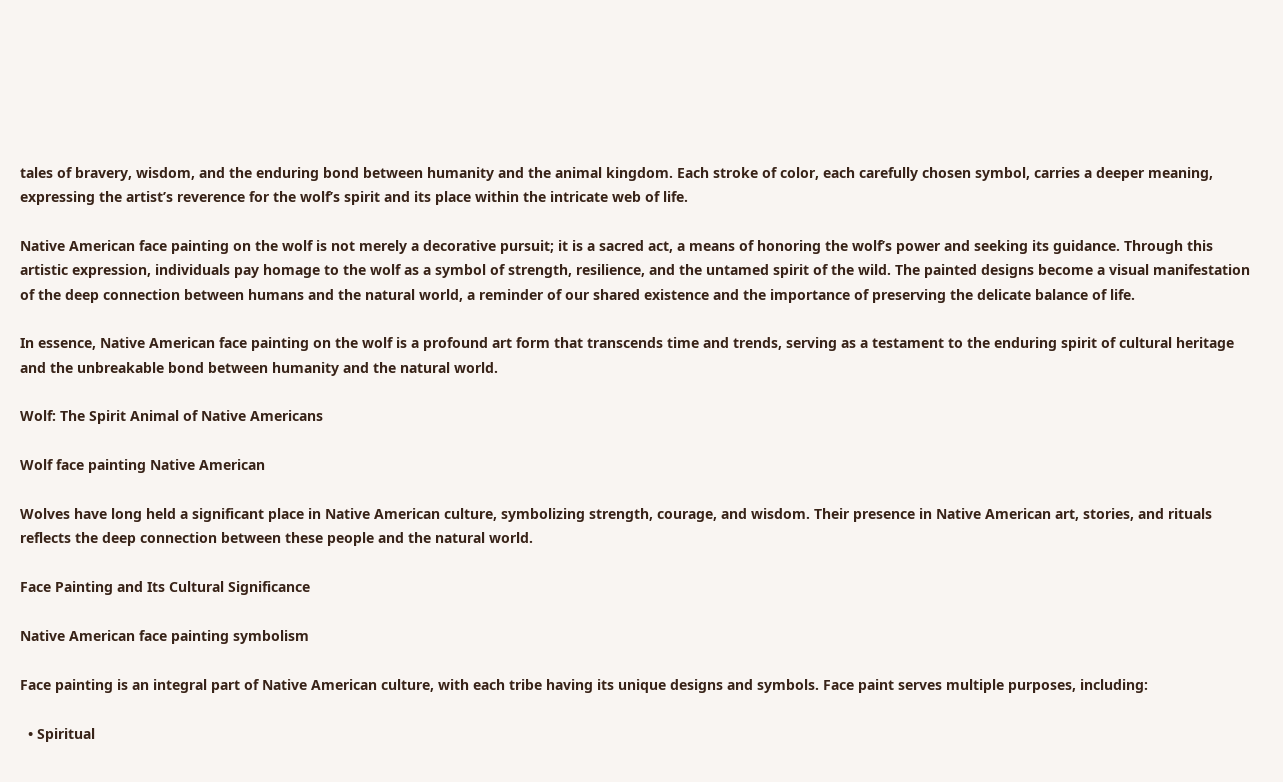tales of bravery, wisdom, and the enduring bond between humanity and the animal kingdom. Each stroke of color, each carefully chosen symbol, carries a deeper meaning, expressing the artist’s reverence for the wolf’s spirit and its place within the intricate web of life.

Native American face painting on the wolf is not merely a decorative pursuit; it is a sacred act, a means of honoring the wolf’s power and seeking its guidance. Through this artistic expression, individuals pay homage to the wolf as a symbol of strength, resilience, and the untamed spirit of the wild. The painted designs become a visual manifestation of the deep connection between humans and the natural world, a reminder of our shared existence and the importance of preserving the delicate balance of life.

In essence, Native American face painting on the wolf is a profound art form that transcends time and trends, serving as a testament to the enduring spirit of cultural heritage and the unbreakable bond between humanity and the natural world.

Wolf: The Spirit Animal of Native Americans

Wolf face painting Native American

Wolves have long held a significant place in Native American culture, symbolizing strength, courage, and wisdom. Their presence in Native American art, stories, and rituals reflects the deep connection between these people and the natural world.

Face Painting and Its Cultural Significance

Native American face painting symbolism

Face painting is an integral part of Native American culture, with each tribe having its unique designs and symbols. Face paint serves multiple purposes, including:

  • Spiritual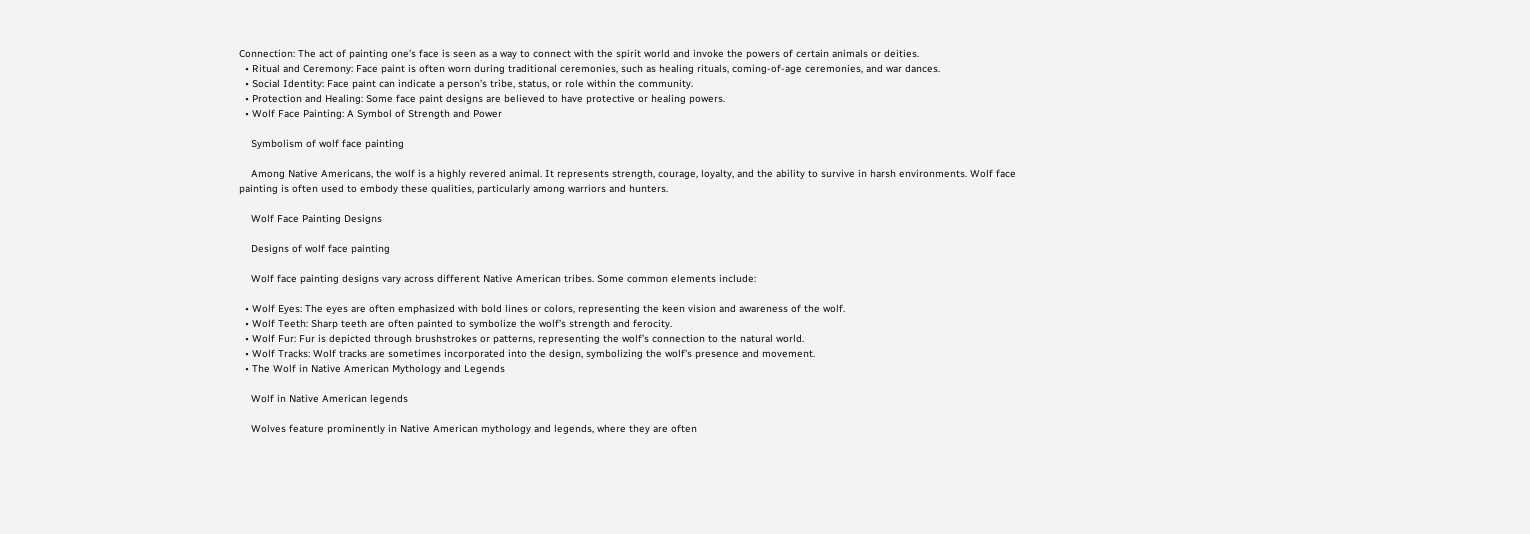Connection: The act of painting one’s face is seen as a way to connect with the spirit world and invoke the powers of certain animals or deities.
  • Ritual and Ceremony: Face paint is often worn during traditional ceremonies, such as healing rituals, coming-of-age ceremonies, and war dances.
  • Social Identity: Face paint can indicate a person’s tribe, status, or role within the community.
  • Protection and Healing: Some face paint designs are believed to have protective or healing powers.
  • Wolf Face Painting: A Symbol of Strength and Power

    Symbolism of wolf face painting

    Among Native Americans, the wolf is a highly revered animal. It represents strength, courage, loyalty, and the ability to survive in harsh environments. Wolf face painting is often used to embody these qualities, particularly among warriors and hunters.

    Wolf Face Painting Designs

    Designs of wolf face painting

    Wolf face painting designs vary across different Native American tribes. Some common elements include:

  • Wolf Eyes: The eyes are often emphasized with bold lines or colors, representing the keen vision and awareness of the wolf.
  • Wolf Teeth: Sharp teeth are often painted to symbolize the wolf’s strength and ferocity.
  • Wolf Fur: Fur is depicted through brushstrokes or patterns, representing the wolf’s connection to the natural world.
  • Wolf Tracks: Wolf tracks are sometimes incorporated into the design, symbolizing the wolf’s presence and movement.
  • The Wolf in Native American Mythology and Legends

    Wolf in Native American legends

    Wolves feature prominently in Native American mythology and legends, where they are often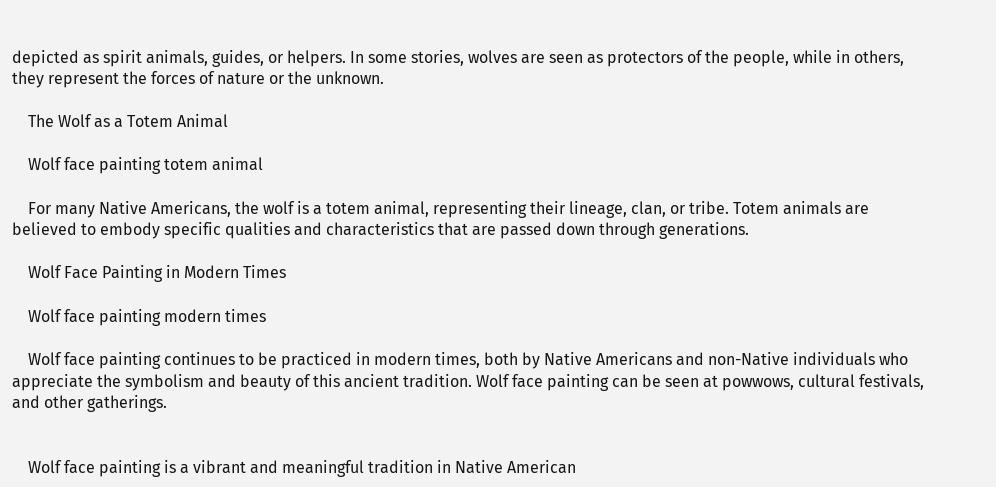depicted as spirit animals, guides, or helpers. In some stories, wolves are seen as protectors of the people, while in others, they represent the forces of nature or the unknown.

    The Wolf as a Totem Animal

    Wolf face painting totem animal

    For many Native Americans, the wolf is a totem animal, representing their lineage, clan, or tribe. Totem animals are believed to embody specific qualities and characteristics that are passed down through generations.

    Wolf Face Painting in Modern Times

    Wolf face painting modern times

    Wolf face painting continues to be practiced in modern times, both by Native Americans and non-Native individuals who appreciate the symbolism and beauty of this ancient tradition. Wolf face painting can be seen at powwows, cultural festivals, and other gatherings.


    Wolf face painting is a vibrant and meaningful tradition in Native American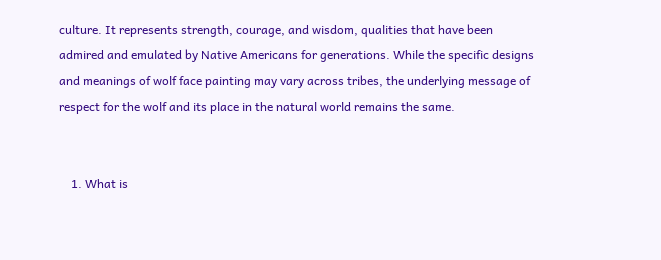culture. It represents strength, courage, and wisdom, qualities that have been admired and emulated by Native Americans for generations. While the specific designs and meanings of wolf face painting may vary across tribes, the underlying message of respect for the wolf and its place in the natural world remains the same.


    1. What is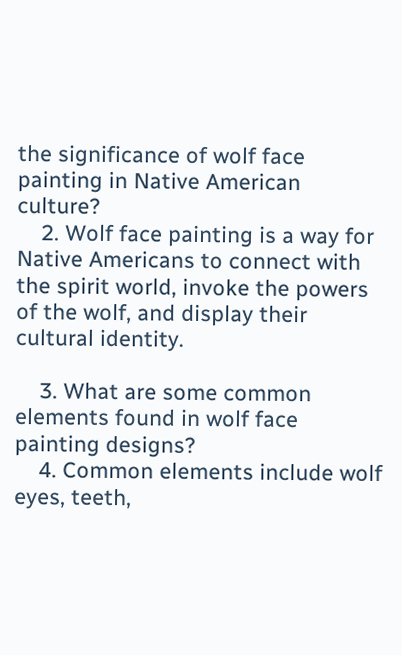the significance of wolf face painting in Native American culture?
    2. Wolf face painting is a way for Native Americans to connect with the spirit world, invoke the powers of the wolf, and display their cultural identity.

    3. What are some common elements found in wolf face painting designs?
    4. Common elements include wolf eyes, teeth,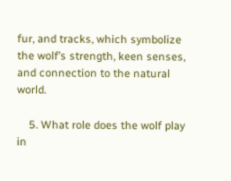fur, and tracks, which symbolize the wolf’s strength, keen senses, and connection to the natural world.

    5. What role does the wolf play in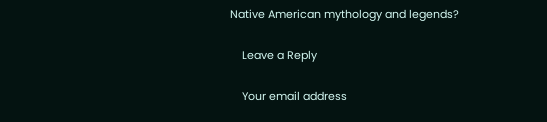Native American mythology and legends?

    Leave a Reply

    Your email address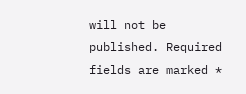will not be published. Required fields are marked *